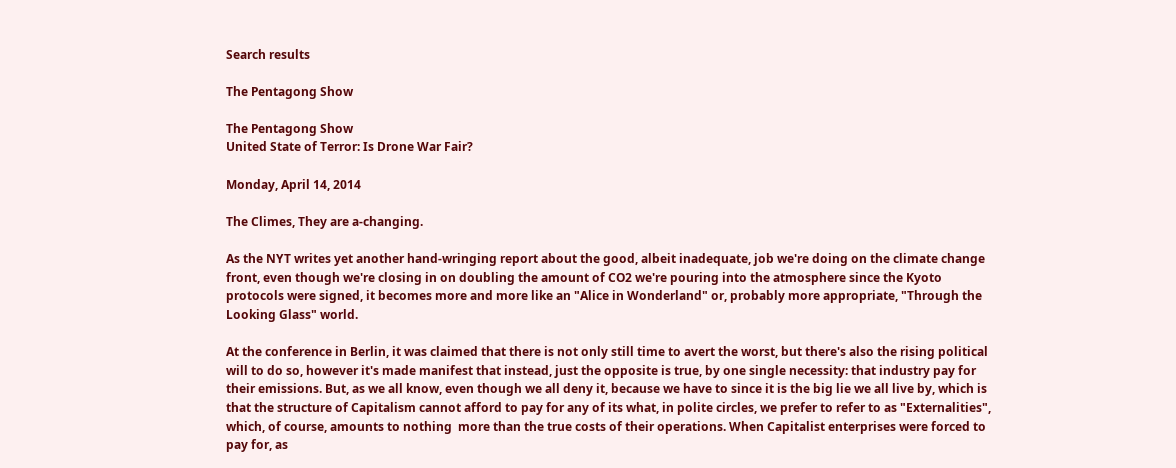Search results

The Pentagong Show

The Pentagong Show
United State of Terror: Is Drone War Fair?

Monday, April 14, 2014

The Climes, They are a-changing.

As the NYT writes yet another hand-wringing report about the good, albeit inadequate, job we're doing on the climate change front, even though we're closing in on doubling the amount of CO2 we're pouring into the atmosphere since the Kyoto protocols were signed, it becomes more and more like an "Alice in Wonderland" or, probably more appropriate, "Through the Looking Glass" world.

At the conference in Berlin, it was claimed that there is not only still time to avert the worst, but there's also the rising political will to do so, however it's made manifest that instead, just the opposite is true, by one single necessity: that industry pay for  their emissions. But, as we all know, even though we all deny it, because we have to since it is the big lie we all live by, which is that the structure of Capitalism cannot afford to pay for any of its what, in polite circles, we prefer to refer to as "Externalities", which, of course, amounts to nothing  more than the true costs of their operations. When Capitalist enterprises were forced to pay for, as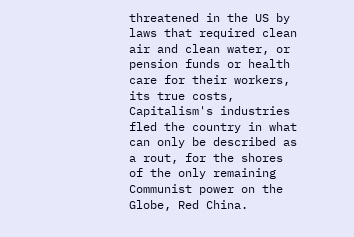threatened in the US by laws that required clean air and clean water, or pension funds or health care for their workers, its true costs, Capitalism's industries fled the country in what can only be described as a rout, for the shores of the only remaining Communist power on the Globe, Red China.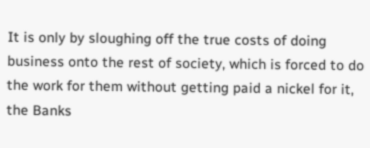It is only by sloughing off the true costs of doing business onto the rest of society, which is forced to do the work for them without getting paid a nickel for it, the Banks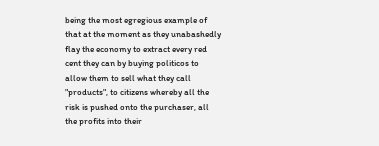being the most egregious example of that at the moment as they unabashedly flay the economy to extract every red cent they can by buying politicos to allow them to sell what they call "products", to citizens whereby all the risk is pushed onto the purchaser, all the profits into their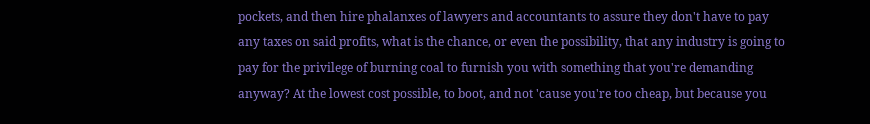pockets, and then hire phalanxes of lawyers and accountants to assure they don't have to pay any taxes on said profits, what is the chance, or even the possibility, that any industry is going to pay for the privilege of burning coal to furnish you with something that you're demanding anyway? At the lowest cost possible, to boot, and not 'cause you're too cheap, but because you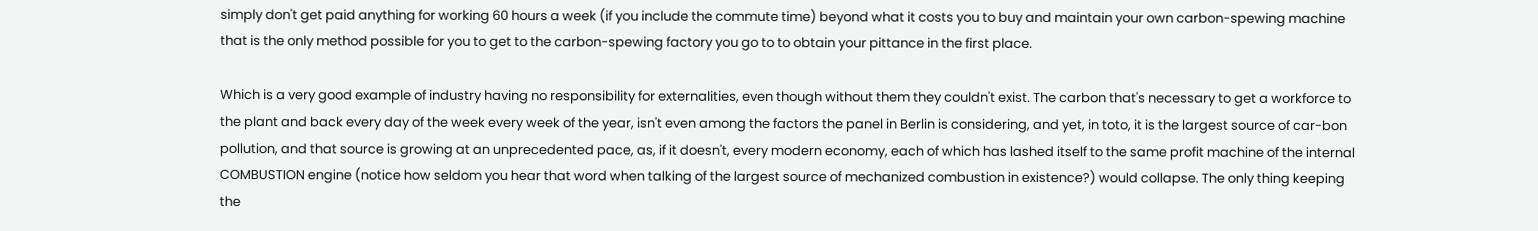simply don't get paid anything for working 60 hours a week (if you include the commute time) beyond what it costs you to buy and maintain your own carbon-spewing machine that is the only method possible for you to get to the carbon-spewing factory you go to to obtain your pittance in the first place.

Which is a very good example of industry having no responsibility for externalities, even though without them they couldn't exist. The carbon that's necessary to get a workforce to the plant and back every day of the week every week of the year, isn't even among the factors the panel in Berlin is considering, and yet, in toto, it is the largest source of car-bon pollution, and that source is growing at an unprecedented pace, as, if it doesn't, every modern economy, each of which has lashed itself to the same profit machine of the internal COMBUSTION engine (notice how seldom you hear that word when talking of the largest source of mechanized combustion in existence?) would collapse. The only thing keeping the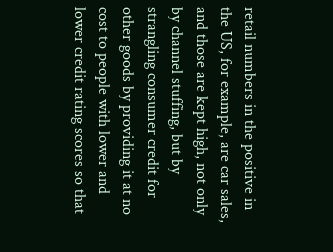retail numbers in the positive in the US, for example, are car sales, and those are kept high, not only by channel stuffing, but by strangling consumer credit for other goods by providing it at no cost to people with lower and lower credit rating scores so that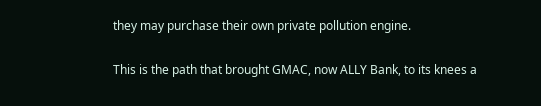they may purchase their own private pollution engine.

This is the path that brought GMAC, now ALLY Bank, to its knees a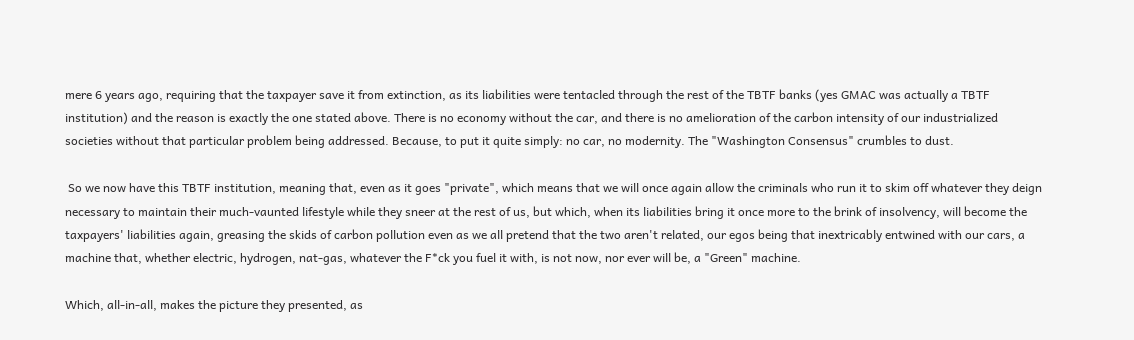mere 6 years ago, requiring that the taxpayer save it from extinction, as its liabilities were tentacled through the rest of the TBTF banks (yes GMAC was actually a TBTF institution) and the reason is exactly the one stated above. There is no economy without the car, and there is no amelioration of the carbon intensity of our industrialized societies without that particular problem being addressed. Because, to put it quite simply: no car, no modernity. The "Washington Consensus" crumbles to dust.

 So we now have this TBTF institution, meaning that, even as it goes "private", which means that we will once again allow the criminals who run it to skim off whatever they deign necessary to maintain their much-vaunted lifestyle while they sneer at the rest of us, but which, when its liabilities bring it once more to the brink of insolvency, will become the taxpayers' liabilities again, greasing the skids of carbon pollution even as we all pretend that the two aren't related, our egos being that inextricably entwined with our cars, a machine that, whether electric, hydrogen, nat-gas, whatever the F*ck you fuel it with, is not now, nor ever will be, a "Green" machine.

Which, all-in-all, makes the picture they presented, as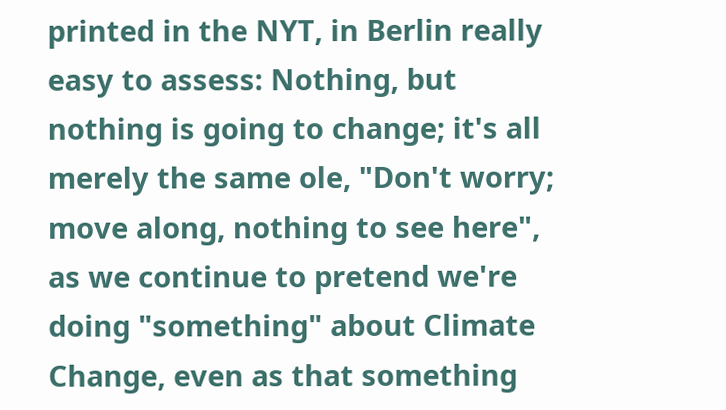printed in the NYT, in Berlin really easy to assess: Nothing, but nothing is going to change; it's all merely the same ole, "Don't worry; move along, nothing to see here", as we continue to pretend we're doing "something" about Climate Change, even as that something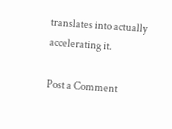translates into actually accelerating it.

Post a Comment